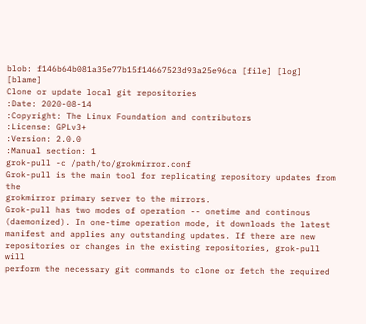blob: f146b64b081a35e77b15f14667523d93a25e96ca [file] [log] [blame]
Clone or update local git repositories
:Date: 2020-08-14
:Copyright: The Linux Foundation and contributors
:License: GPLv3+
:Version: 2.0.0
:Manual section: 1
grok-pull -c /path/to/grokmirror.conf
Grok-pull is the main tool for replicating repository updates from the
grokmirror primary server to the mirrors.
Grok-pull has two modes of operation -- onetime and continous
(daemonized). In one-time operation mode, it downloads the latest
manifest and applies any outstanding updates. If there are new
repositories or changes in the existing repositories, grok-pull will
perform the necessary git commands to clone or fetch the required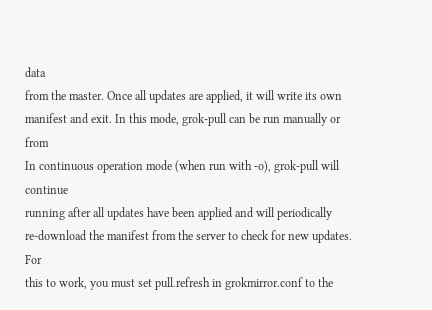data
from the master. Once all updates are applied, it will write its own
manifest and exit. In this mode, grok-pull can be run manually or from
In continuous operation mode (when run with -o), grok-pull will continue
running after all updates have been applied and will periodically
re-download the manifest from the server to check for new updates. For
this to work, you must set pull.refresh in grokmirror.conf to the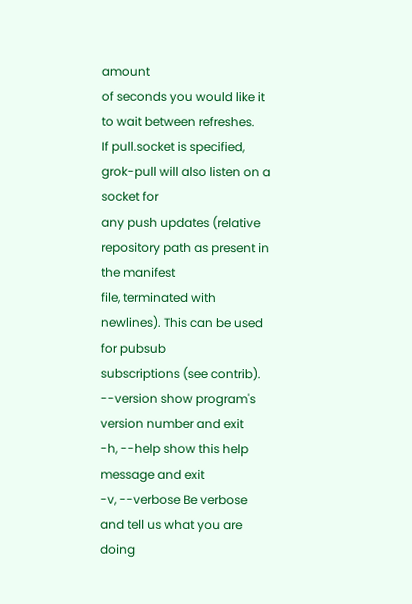amount
of seconds you would like it to wait between refreshes.
If pull.socket is specified, grok-pull will also listen on a socket for
any push updates (relative repository path as present in the manifest
file, terminated with newlines). This can be used for pubsub
subscriptions (see contrib).
--version show program's version number and exit
-h, --help show this help message and exit
-v, --verbose Be verbose and tell us what you are doing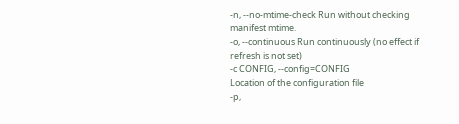-n, --no-mtime-check Run without checking manifest mtime.
-o, --continuous Run continuously (no effect if refresh is not set)
-c CONFIG, --config=CONFIG
Location of the configuration file
-p,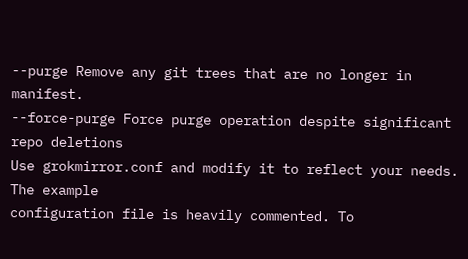--purge Remove any git trees that are no longer in manifest.
--force-purge Force purge operation despite significant repo deletions
Use grokmirror.conf and modify it to reflect your needs. The example
configuration file is heavily commented. To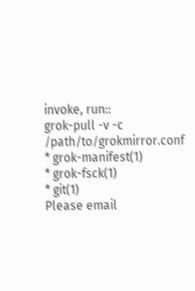invoke, run::
grok-pull -v -c /path/to/grokmirror.conf
* grok-manifest(1)
* grok-fsck(1)
* git(1)
Please email